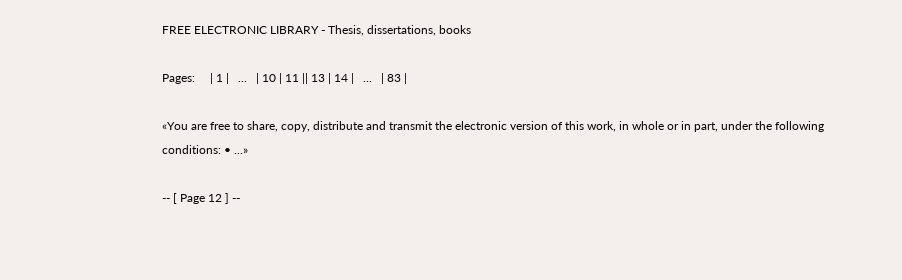FREE ELECTRONIC LIBRARY - Thesis, dissertations, books

Pages:     | 1 |   ...   | 10 | 11 || 13 | 14 |   ...   | 83 |

«You are free to share, copy, distribute and transmit the electronic version of this work, in whole or in part, under the following conditions: • ...»

-- [ Page 12 ] --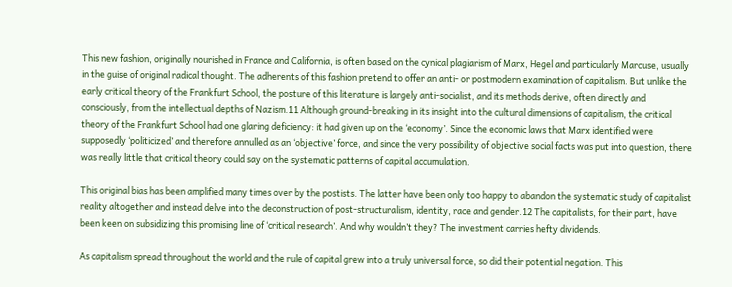This new fashion, originally nourished in France and California, is often based on the cynical plagiarism of Marx, Hegel and particularly Marcuse, usually in the guise of original radical thought. The adherents of this fashion pretend to offer an anti- or postmodern examination of capitalism. But unlike the early critical theory of the Frankfurt School, the posture of this literature is largely anti-socialist, and its methods derive, often directly and consciously, from the intellectual depths of Nazism.11 Although ground-breaking in its insight into the cultural dimensions of capitalism, the critical theory of the Frankfurt School had one glaring deficiency: it had given up on the ‘economy’. Since the economic laws that Marx identified were supposedly ‘politicized’ and therefore annulled as an ‘objective’ force, and since the very possibility of objective social facts was put into question, there was really little that critical theory could say on the systematic patterns of capital accumulation.

This original bias has been amplified many times over by the postists. The latter have been only too happy to abandon the systematic study of capitalist reality altogether and instead delve into the deconstruction of post-structuralism, identity, race and gender.12 The capitalists, for their part, have been keen on subsidizing this promising line of ‘critical research’. And why wouldn’t they? The investment carries hefty dividends.

As capitalism spread throughout the world and the rule of capital grew into a truly universal force, so did their potential negation. This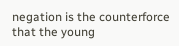negation is the counterforce that the young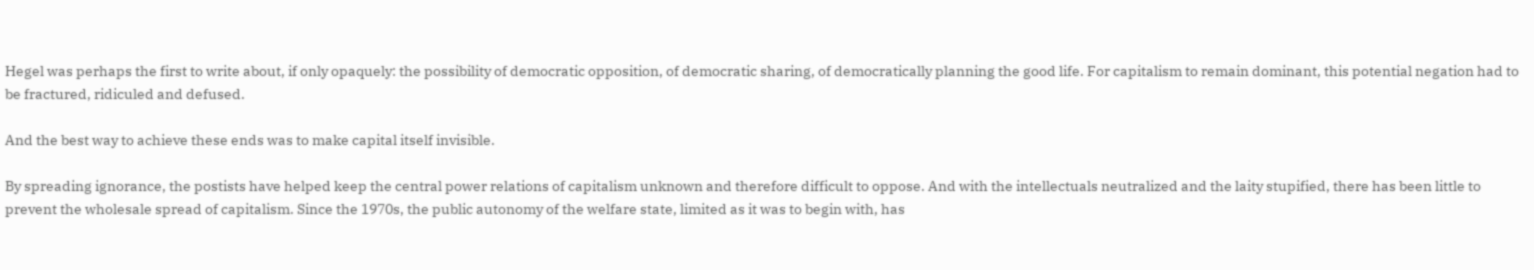Hegel was perhaps the first to write about, if only opaquely: the possibility of democratic opposition, of democratic sharing, of democratically planning the good life. For capitalism to remain dominant, this potential negation had to be fractured, ridiculed and defused.

And the best way to achieve these ends was to make capital itself invisible.

By spreading ignorance, the postists have helped keep the central power relations of capitalism unknown and therefore difficult to oppose. And with the intellectuals neutralized and the laity stupified, there has been little to prevent the wholesale spread of capitalism. Since the 1970s, the public autonomy of the welfare state, limited as it was to begin with, has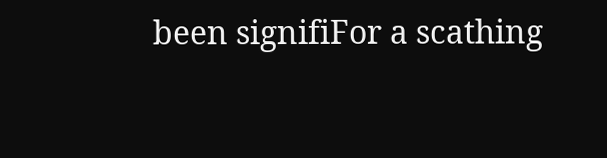been signifiFor a scathing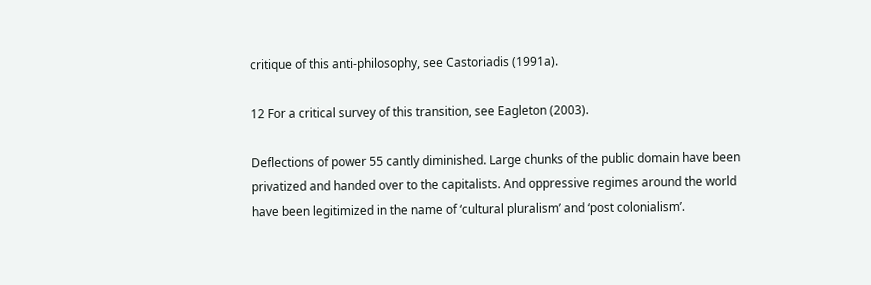critique of this anti-philosophy, see Castoriadis (1991a).

12 For a critical survey of this transition, see Eagleton (2003).

Deflections of power 55 cantly diminished. Large chunks of the public domain have been privatized and handed over to the capitalists. And oppressive regimes around the world have been legitimized in the name of ‘cultural pluralism’ and ‘post colonialism’.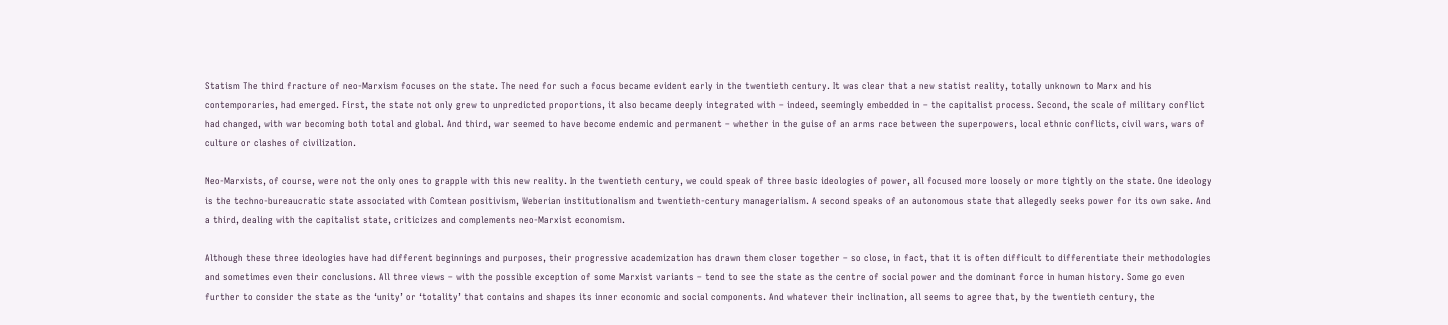Statism The third fracture of neo-Marxism focuses on the state. The need for such a focus became evident early in the twentieth century. It was clear that a new statist reality, totally unknown to Marx and his contemporaries, had emerged. First, the state not only grew to unpredicted proportions, it also became deeply integrated with – indeed, seemingly embedded in – the capitalist process. Second, the scale of military conflict had changed, with war becoming both total and global. And third, war seemed to have become endemic and permanent – whether in the guise of an arms race between the superpowers, local ethnic conflicts, civil wars, wars of culture or clashes of civilization.

Neo-Marxists, of course, were not the only ones to grapple with this new reality. In the twentieth century, we could speak of three basic ideologies of power, all focused more loosely or more tightly on the state. One ideology is the techno-bureaucratic state associated with Comtean positivism, Weberian institutionalism and twentieth-century managerialism. A second speaks of an autonomous state that allegedly seeks power for its own sake. And a third, dealing with the capitalist state, criticizes and complements neo-Marxist economism.

Although these three ideologies have had different beginnings and purposes, their progressive academization has drawn them closer together – so close, in fact, that it is often difficult to differentiate their methodologies and sometimes even their conclusions. All three views – with the possible exception of some Marxist variants – tend to see the state as the centre of social power and the dominant force in human history. Some go even further to consider the state as the ‘unity’ or ‘totality’ that contains and shapes its inner economic and social components. And whatever their inclination, all seems to agree that, by the twentieth century, the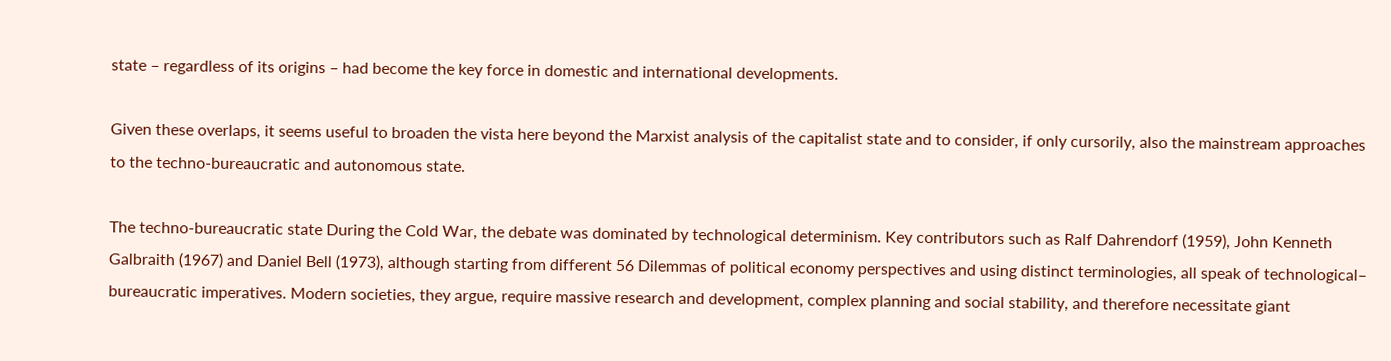state – regardless of its origins – had become the key force in domestic and international developments.

Given these overlaps, it seems useful to broaden the vista here beyond the Marxist analysis of the capitalist state and to consider, if only cursorily, also the mainstream approaches to the techno-bureaucratic and autonomous state.

The techno-bureaucratic state During the Cold War, the debate was dominated by technological determinism. Key contributors such as Ralf Dahrendorf (1959), John Kenneth Galbraith (1967) and Daniel Bell (1973), although starting from different 56 Dilemmas of political economy perspectives and using distinct terminologies, all speak of technological– bureaucratic imperatives. Modern societies, they argue, require massive research and development, complex planning and social stability, and therefore necessitate giant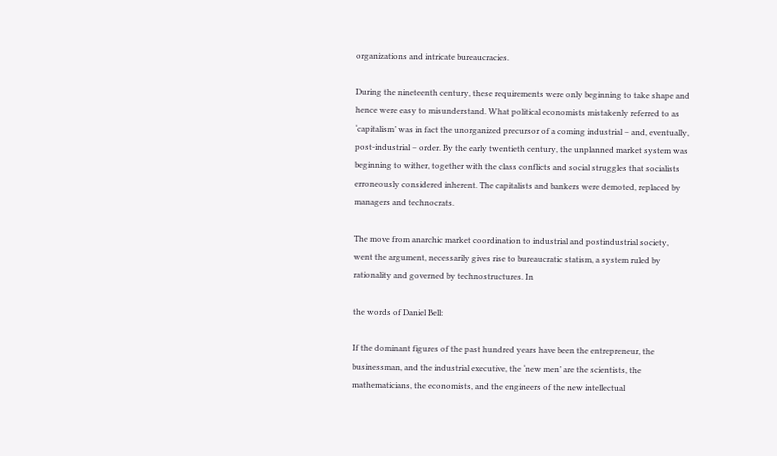organizations and intricate bureaucracies.

During the nineteenth century, these requirements were only beginning to take shape and hence were easy to misunderstand. What political economists mistakenly referred to as ‘capitalism’ was in fact the unorganized precursor of a coming industrial – and, eventually, post-industrial – order. By the early twentieth century, the unplanned market system was beginning to wither, together with the class conflicts and social struggles that socialists erroneously considered inherent. The capitalists and bankers were demoted, replaced by managers and technocrats.

The move from anarchic market coordination to industrial and postindustrial society, went the argument, necessarily gives rise to bureaucratic statism, a system ruled by rationality and governed by technostructures. In

the words of Daniel Bell:

If the dominant figures of the past hundred years have been the entrepreneur, the businessman, and the industrial executive, the ‘new men’ are the scientists, the mathematicians, the economists, and the engineers of the new intellectual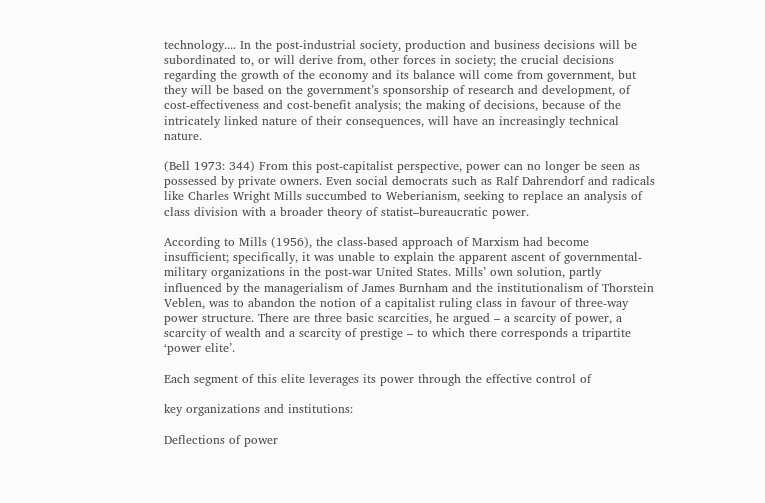technology.... In the post-industrial society, production and business decisions will be subordinated to, or will derive from, other forces in society; the crucial decisions regarding the growth of the economy and its balance will come from government, but they will be based on the government’s sponsorship of research and development, of cost-effectiveness and cost-benefit analysis; the making of decisions, because of the intricately linked nature of their consequences, will have an increasingly technical nature.

(Bell 1973: 344) From this post-capitalist perspective, power can no longer be seen as possessed by private owners. Even social democrats such as Ralf Dahrendorf and radicals like Charles Wright Mills succumbed to Weberianism, seeking to replace an analysis of class division with a broader theory of statist–bureaucratic power.

According to Mills (1956), the class-based approach of Marxism had become insufficient; specifically, it was unable to explain the apparent ascent of governmental-military organizations in the post-war United States. Mills’ own solution, partly influenced by the managerialism of James Burnham and the institutionalism of Thorstein Veblen, was to abandon the notion of a capitalist ruling class in favour of three-way power structure. There are three basic scarcities, he argued – a scarcity of power, a scarcity of wealth and a scarcity of prestige – to which there corresponds a tripartite ‘power elite’.

Each segment of this elite leverages its power through the effective control of

key organizations and institutions:

Deflections of power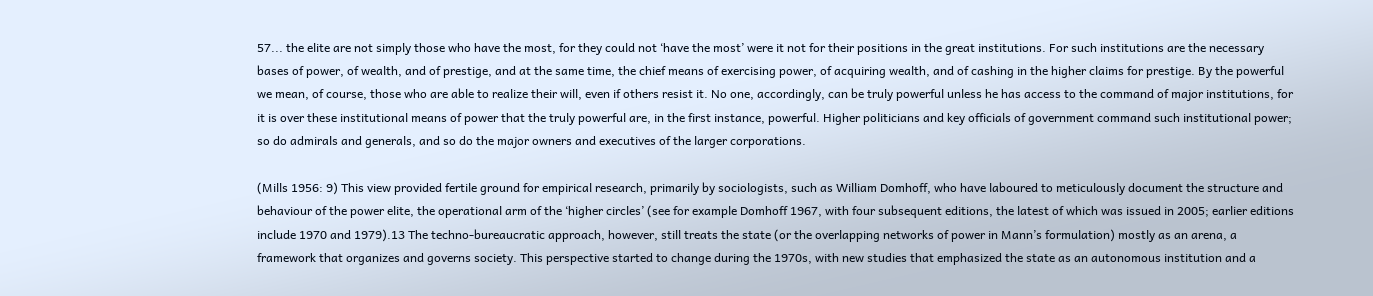57... the elite are not simply those who have the most, for they could not ‘have the most’ were it not for their positions in the great institutions. For such institutions are the necessary bases of power, of wealth, and of prestige, and at the same time, the chief means of exercising power, of acquiring wealth, and of cashing in the higher claims for prestige. By the powerful we mean, of course, those who are able to realize their will, even if others resist it. No one, accordingly, can be truly powerful unless he has access to the command of major institutions, for it is over these institutional means of power that the truly powerful are, in the first instance, powerful. Higher politicians and key officials of government command such institutional power; so do admirals and generals, and so do the major owners and executives of the larger corporations.

(Mills 1956: 9) This view provided fertile ground for empirical research, primarily by sociologists, such as William Domhoff, who have laboured to meticulously document the structure and behaviour of the power elite, the operational arm of the ‘higher circles’ (see for example Domhoff 1967, with four subsequent editions, the latest of which was issued in 2005; earlier editions include 1970 and 1979).13 The techno-bureaucratic approach, however, still treats the state (or the overlapping networks of power in Mann’s formulation) mostly as an arena, a framework that organizes and governs society. This perspective started to change during the 1970s, with new studies that emphasized the state as an autonomous institution and a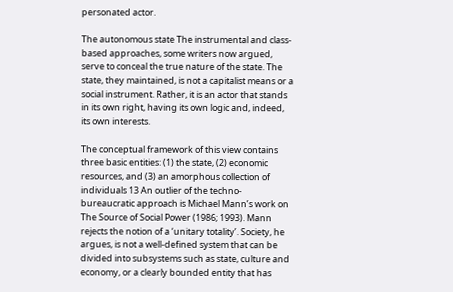personated actor.

The autonomous state The instrumental and class-based approaches, some writers now argued, serve to conceal the true nature of the state. The state, they maintained, is not a capitalist means or a social instrument. Rather, it is an actor that stands in its own right, having its own logic and, indeed, its own interests.

The conceptual framework of this view contains three basic entities: (1) the state, (2) economic resources, and (3) an amorphous collection of individuals 13 An outlier of the techno-bureaucratic approach is Michael Mann’s work on The Source of Social Power (1986; 1993). Mann rejects the notion of a ‘unitary totality’. Society, he argues, is not a well-defined system that can be divided into subsystems such as state, culture and economy, or a clearly bounded entity that has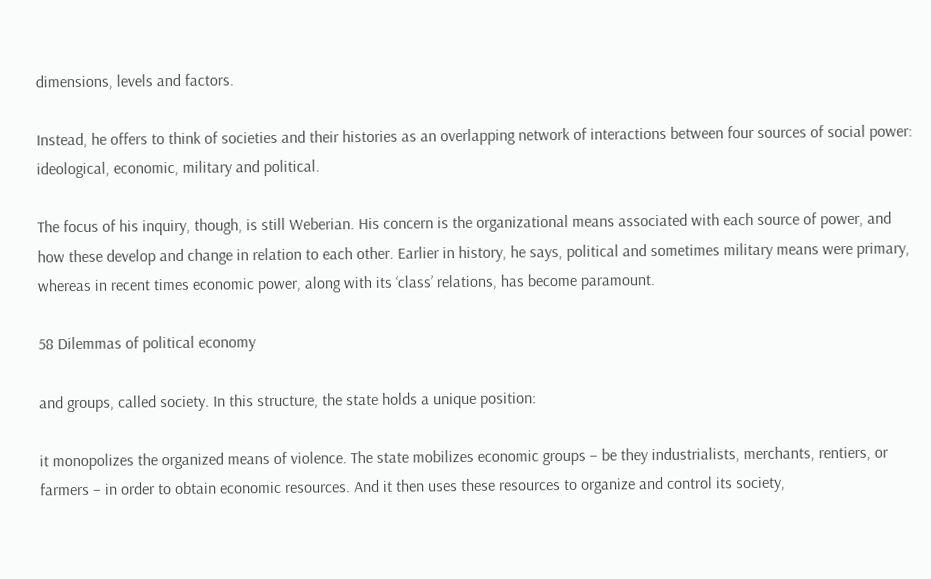dimensions, levels and factors.

Instead, he offers to think of societies and their histories as an overlapping network of interactions between four sources of social power: ideological, economic, military and political.

The focus of his inquiry, though, is still Weberian. His concern is the organizational means associated with each source of power, and how these develop and change in relation to each other. Earlier in history, he says, political and sometimes military means were primary, whereas in recent times economic power, along with its ‘class’ relations, has become paramount.

58 Dilemmas of political economy

and groups, called society. In this structure, the state holds a unique position:

it monopolizes the organized means of violence. The state mobilizes economic groups – be they industrialists, merchants, rentiers, or farmers – in order to obtain economic resources. And it then uses these resources to organize and control its society,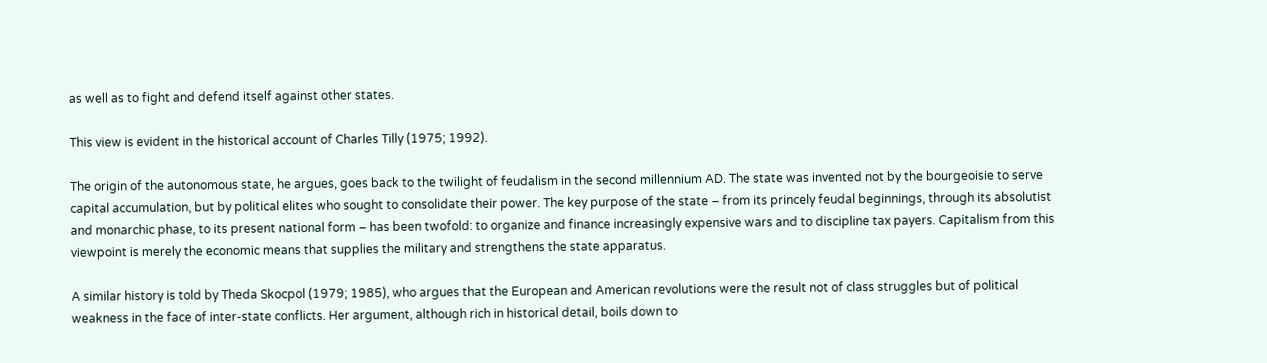as well as to fight and defend itself against other states.

This view is evident in the historical account of Charles Tilly (1975; 1992).

The origin of the autonomous state, he argues, goes back to the twilight of feudalism in the second millennium AD. The state was invented not by the bourgeoisie to serve capital accumulation, but by political elites who sought to consolidate their power. The key purpose of the state – from its princely feudal beginnings, through its absolutist and monarchic phase, to its present national form – has been twofold: to organize and finance increasingly expensive wars and to discipline tax payers. Capitalism from this viewpoint is merely the economic means that supplies the military and strengthens the state apparatus.

A similar history is told by Theda Skocpol (1979; 1985), who argues that the European and American revolutions were the result not of class struggles but of political weakness in the face of inter-state conflicts. Her argument, although rich in historical detail, boils down to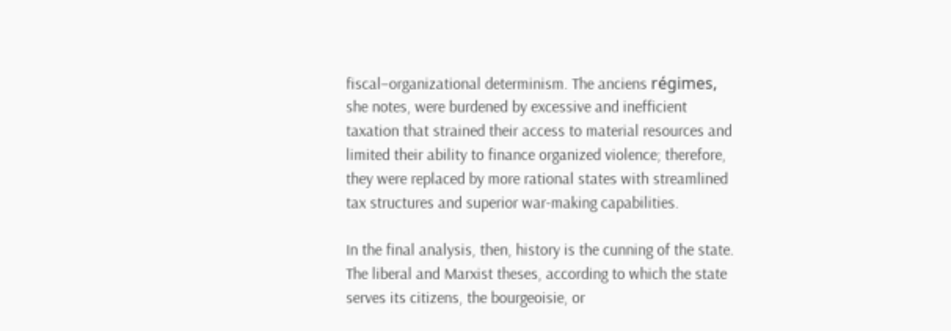fiscal–organizational determinism. The anciens régimes, she notes, were burdened by excessive and inefficient taxation that strained their access to material resources and limited their ability to finance organized violence; therefore, they were replaced by more rational states with streamlined tax structures and superior war-making capabilities.

In the final analysis, then, history is the cunning of the state. The liberal and Marxist theses, according to which the state serves its citizens, the bourgeoisie, or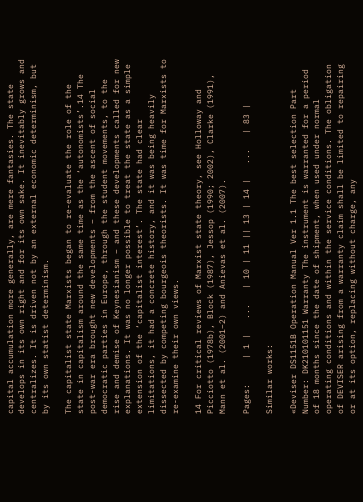capital accumulation more generally, are mere fantasies. The state develops in its own right and for its own sake. It inevitably grows and centralizes. It is driven not by an external economic determinism, but by its own statist determinism.

The capitalist state Marxists began to re-evaluate the role of the state in capitalism around the same time as the ‘autonomists’.14 The post-war era brought new developments – from the ascent of social democratic parties in Europe, through the student movements, to the rise and demise of Keynesianism – and these developments called for new explanations. It was no longer possible to treat the state as a simple extension of the ‘capitalist interest’. The state had clear limitations, it had a concrete history, and it was being heavily dissected by competing bourgeois theorists. It was time for Marxists to re-examine their own views.

14 For critical reviews of Marxist state theory, see Holloway and Picciotto (1978b), Block (1987), Jessop (1990; 2002), Clarke (1991), Mann et al. (2001–2) and Anievas et al. (2007).

Pages:     | 1 |   ...   | 10 | 11 || 13 | 14 |   ...   | 83 |

Similar works:

«Deviser DS1151B Operation Manual Ver 1.1 The best selection Part Number: DK210101151 Warranty The instrument is warranted for a period of 18 months since the date of shipment, when used under normal operating conditions and within the service conditions. The obligation of DEVISER arising from a warranty claim shall be limited to repairing or at its option, replacing without charge, any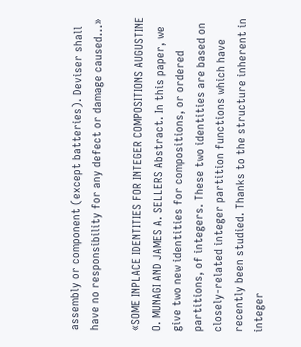assembly or component (except batteries). Deviser shall have no responsibility for any defect or damage caused...»

«SOME INPLACE IDENTITIES FOR INTEGER COMPOSITIONS AUGUSTINE O. MUNAGI AND JAMES A. SELLERS Abstract. In this paper, we give two new identities for compositions, or ordered partitions, of integers. These two identities are based on closely-related integer partition functions which have recently been studied. Thanks to the structure inherent in integer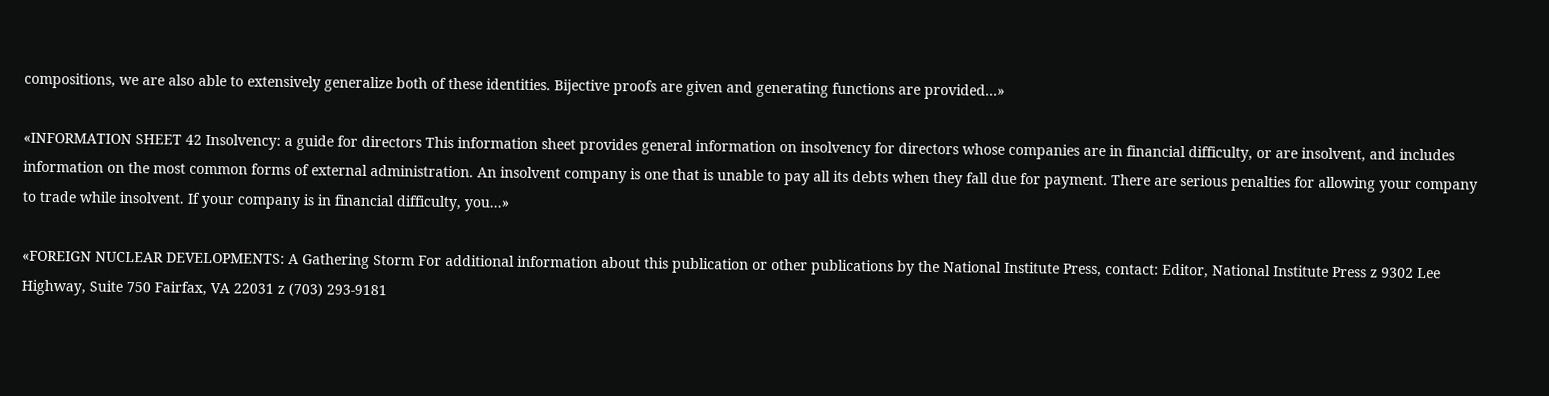compositions, we are also able to extensively generalize both of these identities. Bijective proofs are given and generating functions are provided...»

«INFORMATION SHEET 42 Insolvency: a guide for directors This information sheet provides general information on insolvency for directors whose companies are in financial difficulty, or are insolvent, and includes information on the most common forms of external administration. An insolvent company is one that is unable to pay all its debts when they fall due for payment. There are serious penalties for allowing your company to trade while insolvent. If your company is in financial difficulty, you...»

«FOREIGN NUCLEAR DEVELOPMENTS: A Gathering Storm For additional information about this publication or other publications by the National Institute Press, contact: Editor, National Institute Press z 9302 Lee Highway, Suite 750 Fairfax, VA 22031 z (703) 293-9181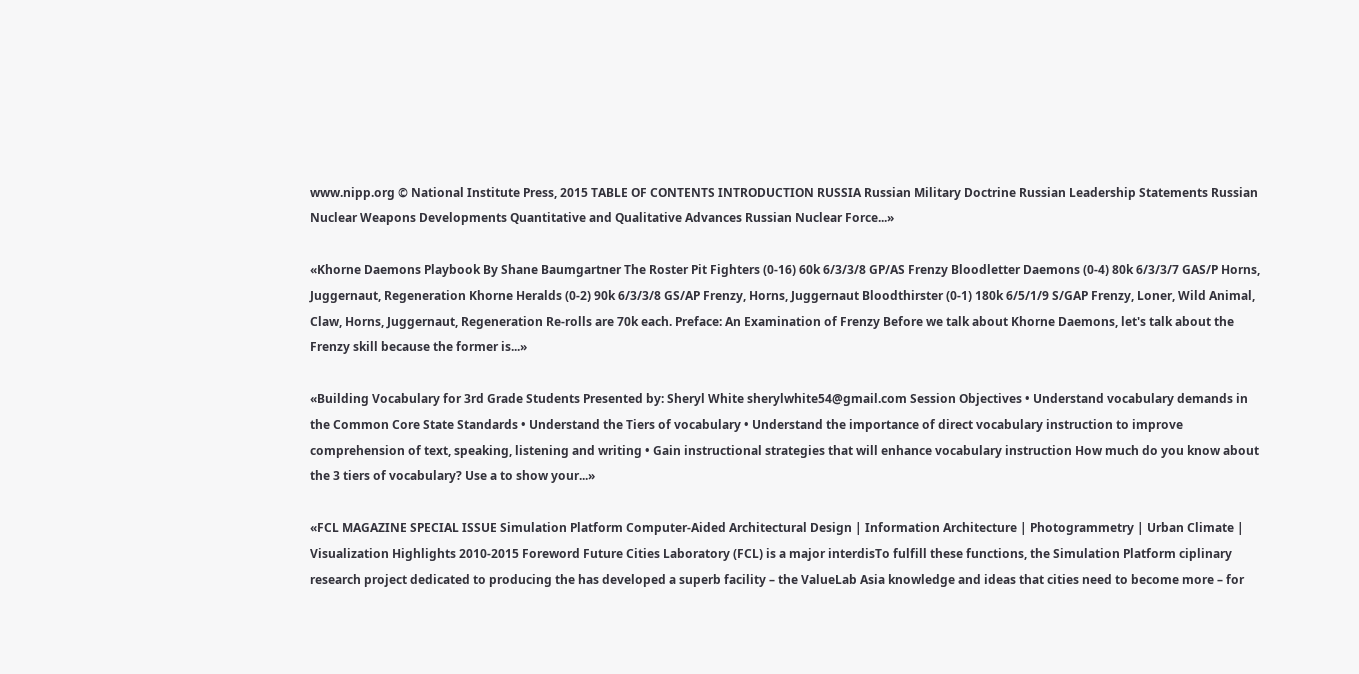www.nipp.org © National Institute Press, 2015 TABLE OF CONTENTS INTRODUCTION RUSSIA Russian Military Doctrine Russian Leadership Statements Russian Nuclear Weapons Developments Quantitative and Qualitative Advances Russian Nuclear Force...»

«Khorne Daemons Playbook By Shane Baumgartner The Roster Pit Fighters (0-16) 60k 6/3/3/8 GP/AS Frenzy Bloodletter Daemons (0-4) 80k 6/3/3/7 GAS/P Horns, Juggernaut, Regeneration Khorne Heralds (0-2) 90k 6/3/3/8 GS/AP Frenzy, Horns, Juggernaut Bloodthirster (0-1) 180k 6/5/1/9 S/GAP Frenzy, Loner, Wild Animal, Claw, Horns, Juggernaut, Regeneration Re-rolls are 70k each. Preface: An Examination of Frenzy Before we talk about Khorne Daemons, let's talk about the Frenzy skill because the former is...»

«Building Vocabulary for 3rd Grade Students Presented by: Sheryl White sherylwhite54@gmail.com Session Objectives • Understand vocabulary demands in the Common Core State Standards • Understand the Tiers of vocabulary • Understand the importance of direct vocabulary instruction to improve comprehension of text, speaking, listening and writing • Gain instructional strategies that will enhance vocabulary instruction How much do you know about the 3 tiers of vocabulary? Use a to show your...»

«FCL MAGAZINE SPECIAL ISSUE Simulation Platform Computer-Aided Architectural Design | Information Architecture | Photogrammetry | Urban Climate | Visualization Highlights 2010-2015 Foreword Future Cities Laboratory (FCL) is a major interdisTo fulfill these functions, the Simulation Platform ciplinary research project dedicated to producing the has developed a superb facility – the ValueLab Asia knowledge and ideas that cities need to become more – for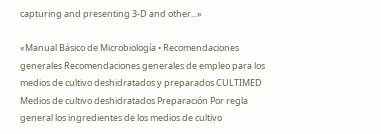capturing and presenting 3-D and other...»

«Manual Básico de Microbiología • Recomendaciones generales Recomendaciones generales de empleo para los medios de cultivo deshidratados y preparados CULTIMED Medios de cultivo deshidratados Preparación Por regla general los ingredientes de los medios de cultivo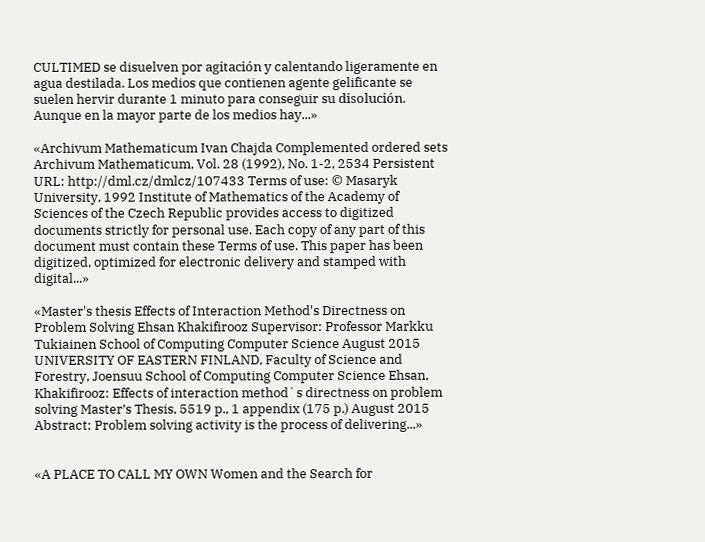CULTIMED se disuelven por agitación y calentando ligeramente en agua destilada. Los medios que contienen agente gelificante se suelen hervir durante 1 minuto para conseguir su disolución. Aunque en la mayor parte de los medios hay...»

«Archivum Mathematicum Ivan Chajda Complemented ordered sets Archivum Mathematicum, Vol. 28 (1992), No. 1-2, 2534 Persistent URL: http://dml.cz/dmlcz/107433 Terms of use: © Masaryk University, 1992 Institute of Mathematics of the Academy of Sciences of the Czech Republic provides access to digitized documents strictly for personal use. Each copy of any part of this document must contain these Terms of use. This paper has been digitized, optimized for electronic delivery and stamped with digital...»

«Master's thesis Effects of Interaction Method's Directness on Problem Solving Ehsan Khakifirooz Supervisor: Professor Markku Tukiainen School of Computing Computer Science August 2015 UNIVERSITY OF EASTERN FINLAND, Faculty of Science and Forestry, Joensuu School of Computing Computer Science Ehsan, Khakifirooz: Effects of interaction method`s directness on problem solving Master’s Thesis, 5519 p., 1 appendix (175 p.) August 2015 Abstract: Problem solving activity is the process of delivering...»


«A PLACE TO CALL MY OWN Women and the Search for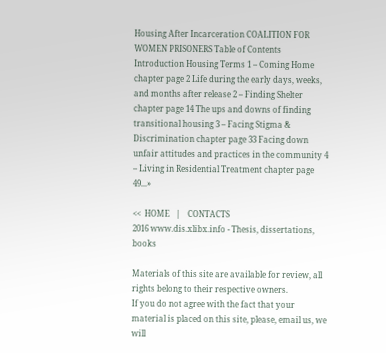Housing After Incarceration COALITION FOR WOMEN PRISONERS Table of Contents Introduction Housing Terms 1 – Coming Home chapter page 2 Life during the early days, weeks, and months after release 2 – Finding Shelter chapter page 14 The ups and downs of finding transitional housing 3 – Facing Stigma & Discrimination chapter page 33 Facing down unfair attitudes and practices in the community 4 – Living in Residential Treatment chapter page 49...»

<<  HOME   |    CONTACTS
2016 www.dis.xlibx.info - Thesis, dissertations, books

Materials of this site are available for review, all rights belong to their respective owners.
If you do not agree with the fact that your material is placed on this site, please, email us, we will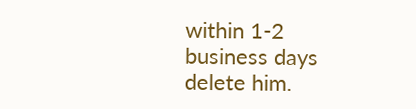within 1-2 business days delete him.